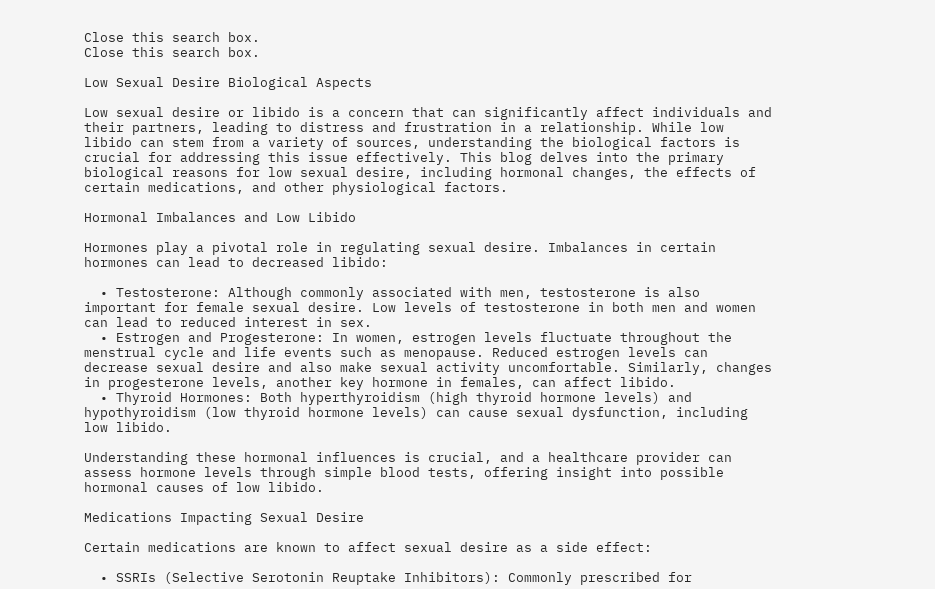Close this search box.
Close this search box.

Low Sexual Desire Biological Aspects

Low sexual desire or libido is a concern that can significantly affect individuals and their partners, leading to distress and frustration in a relationship. While low libido can stem from a variety of sources, understanding the biological factors is crucial for addressing this issue effectively. This blog delves into the primary biological reasons for low sexual desire, including hormonal changes, the effects of certain medications, and other physiological factors.

Hormonal Imbalances and Low Libido

Hormones play a pivotal role in regulating sexual desire. Imbalances in certain hormones can lead to decreased libido:

  • Testosterone: Although commonly associated with men, testosterone is also important for female sexual desire. Low levels of testosterone in both men and women can lead to reduced interest in sex.
  • Estrogen and Progesterone: In women, estrogen levels fluctuate throughout the menstrual cycle and life events such as menopause. Reduced estrogen levels can decrease sexual desire and also make sexual activity uncomfortable. Similarly, changes in progesterone levels, another key hormone in females, can affect libido.
  • Thyroid Hormones: Both hyperthyroidism (high thyroid hormone levels) and hypothyroidism (low thyroid hormone levels) can cause sexual dysfunction, including low libido.

Understanding these hormonal influences is crucial, and a healthcare provider can assess hormone levels through simple blood tests, offering insight into possible hormonal causes of low libido.

Medications Impacting Sexual Desire

Certain medications are known to affect sexual desire as a side effect:

  • SSRIs (Selective Serotonin Reuptake Inhibitors): Commonly prescribed for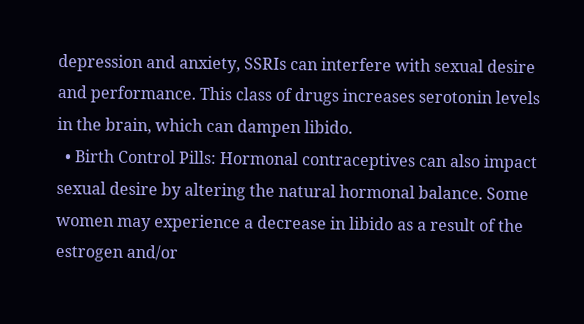depression and anxiety, SSRIs can interfere with sexual desire and performance. This class of drugs increases serotonin levels in the brain, which can dampen libido.
  • Birth Control Pills: Hormonal contraceptives can also impact sexual desire by altering the natural hormonal balance. Some women may experience a decrease in libido as a result of the estrogen and/or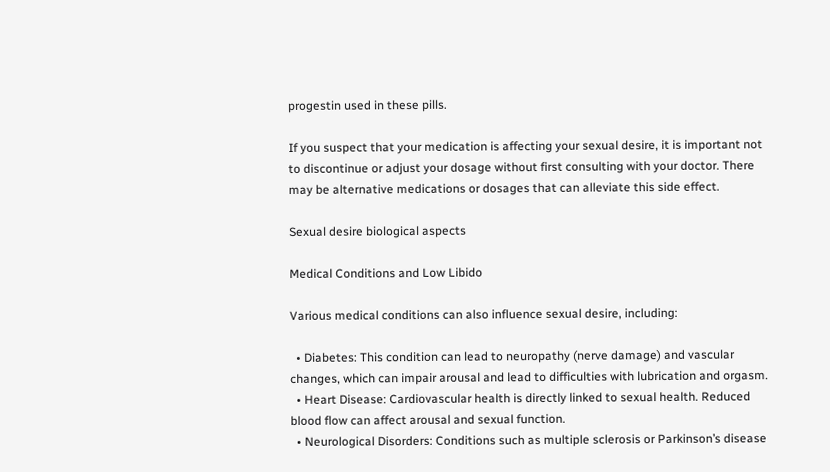progestin used in these pills.

If you suspect that your medication is affecting your sexual desire, it is important not to discontinue or adjust your dosage without first consulting with your doctor. There may be alternative medications or dosages that can alleviate this side effect.

Sexual desire biological aspects

Medical Conditions and Low Libido

Various medical conditions can also influence sexual desire, including:

  • Diabetes: This condition can lead to neuropathy (nerve damage) and vascular changes, which can impair arousal and lead to difficulties with lubrication and orgasm.
  • Heart Disease: Cardiovascular health is directly linked to sexual health. Reduced blood flow can affect arousal and sexual function.
  • Neurological Disorders: Conditions such as multiple sclerosis or Parkinson’s disease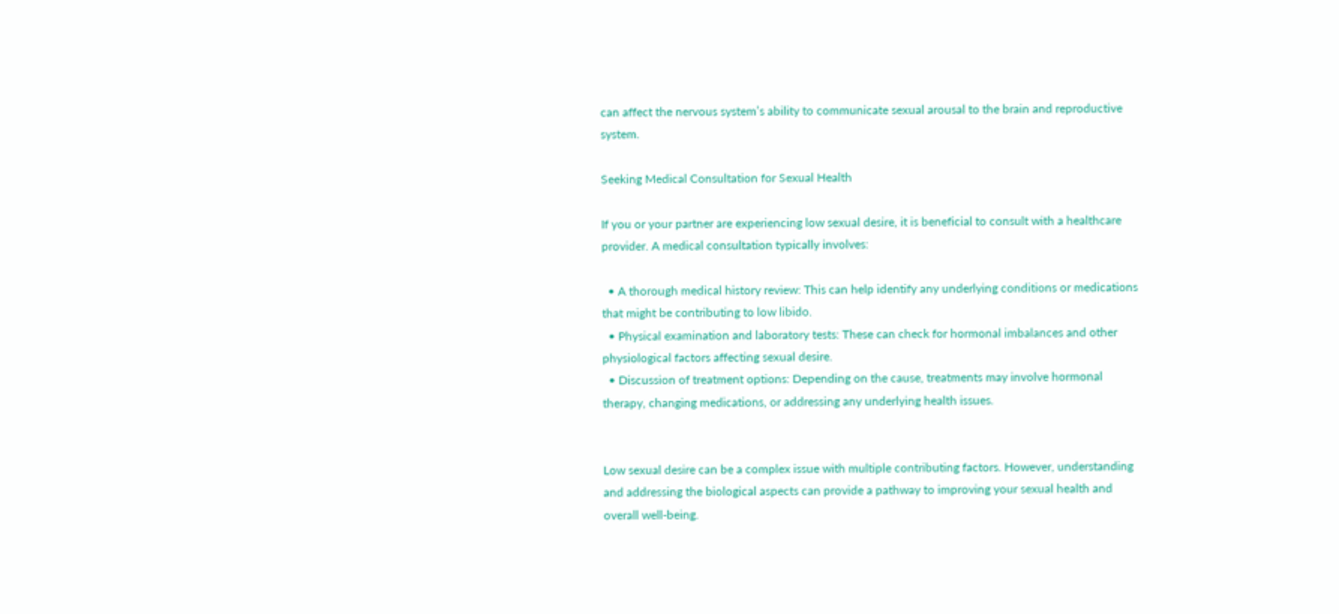can affect the nervous system’s ability to communicate sexual arousal to the brain and reproductive system.

Seeking Medical Consultation for Sexual Health

If you or your partner are experiencing low sexual desire, it is beneficial to consult with a healthcare provider. A medical consultation typically involves:

  • A thorough medical history review: This can help identify any underlying conditions or medications that might be contributing to low libido.
  • Physical examination and laboratory tests: These can check for hormonal imbalances and other physiological factors affecting sexual desire.
  • Discussion of treatment options: Depending on the cause, treatments may involve hormonal therapy, changing medications, or addressing any underlying health issues.


Low sexual desire can be a complex issue with multiple contributing factors. However, understanding and addressing the biological aspects can provide a pathway to improving your sexual health and overall well-being.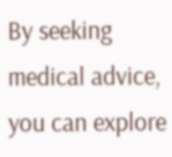By seeking medical advice, you can explore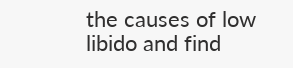the causes of low libido and find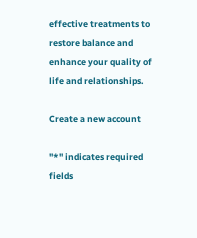effective treatments to restore balance and enhance your quality of life and relationships.

Create a new account

"*" indicates required fields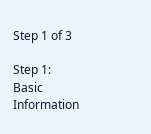Step 1 of 3

Step 1: Basic Information